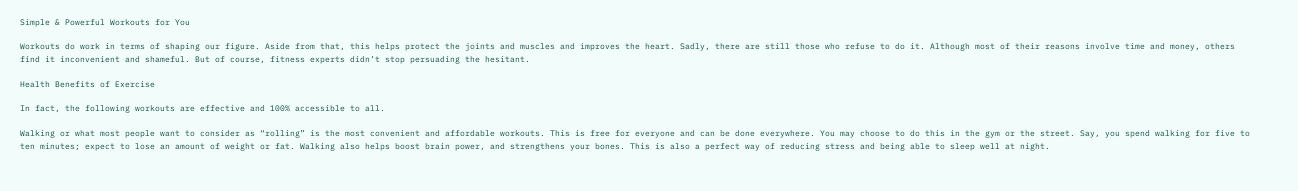Simple & Powerful Workouts for You

Workouts do work in terms of shaping our figure. Aside from that, this helps protect the joints and muscles and improves the heart. Sadly, there are still those who refuse to do it. Although most of their reasons involve time and money, others find it inconvenient and shameful. But of course, fitness experts didn’t stop persuading the hesitant.

Health Benefits of Exercise

In fact, the following workouts are effective and 100% accessible to all.

Walking or what most people want to consider as “rolling” is the most convenient and affordable workouts. This is free for everyone and can be done everywhere. You may choose to do this in the gym or the street. Say, you spend walking for five to ten minutes; expect to lose an amount of weight or fat. Walking also helps boost brain power, and strengthens your bones. This is also a perfect way of reducing stress and being able to sleep well at night.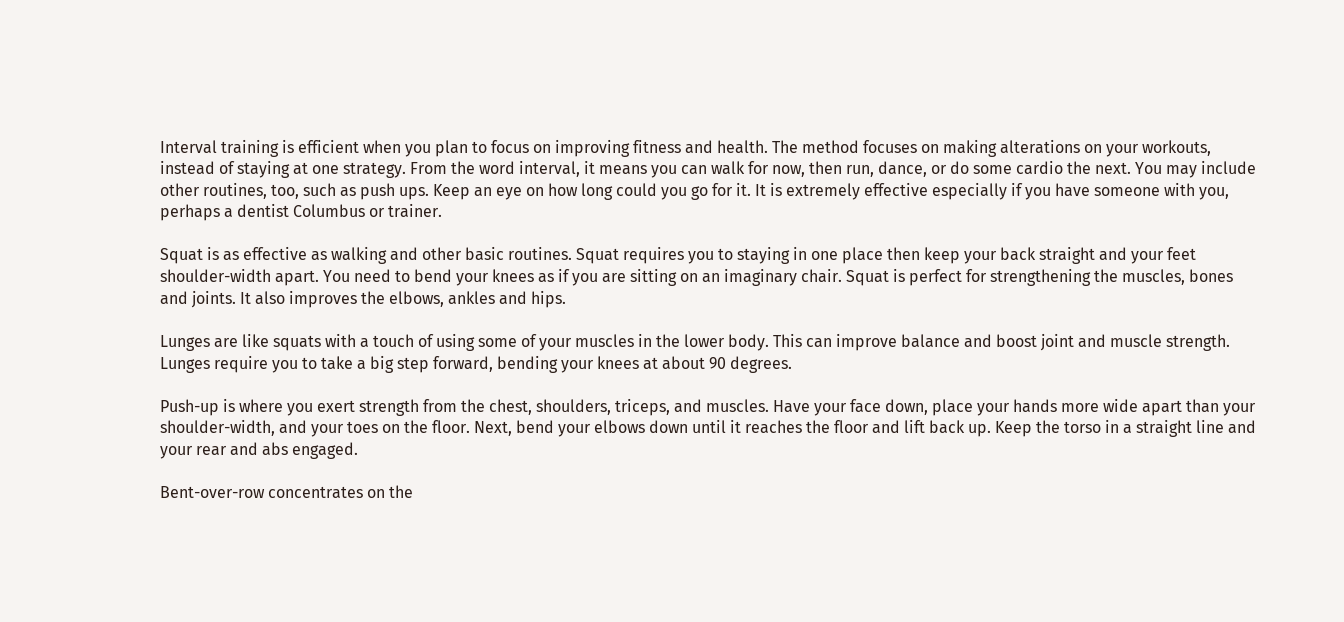Interval training is efficient when you plan to focus on improving fitness and health. The method focuses on making alterations on your workouts, instead of staying at one strategy. From the word interval, it means you can walk for now, then run, dance, or do some cardio the next. You may include other routines, too, such as push ups. Keep an eye on how long could you go for it. It is extremely effective especially if you have someone with you, perhaps a dentist Columbus or trainer.

Squat is as effective as walking and other basic routines. Squat requires you to staying in one place then keep your back straight and your feet shoulder-width apart. You need to bend your knees as if you are sitting on an imaginary chair. Squat is perfect for strengthening the muscles, bones and joints. It also improves the elbows, ankles and hips.

Lunges are like squats with a touch of using some of your muscles in the lower body. This can improve balance and boost joint and muscle strength. Lunges require you to take a big step forward, bending your knees at about 90 degrees.

Push-up is where you exert strength from the chest, shoulders, triceps, and muscles. Have your face down, place your hands more wide apart than your shoulder-width, and your toes on the floor. Next, bend your elbows down until it reaches the floor and lift back up. Keep the torso in a straight line and your rear and abs engaged.

Bent-over-row concentrates on the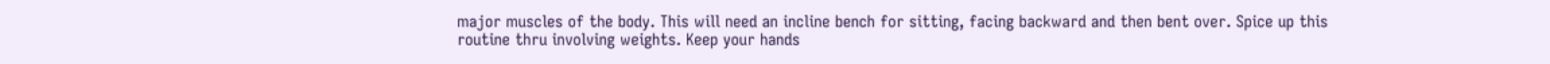major muscles of the body. This will need an incline bench for sitting, facing backward and then bent over. Spice up this routine thru involving weights. Keep your hands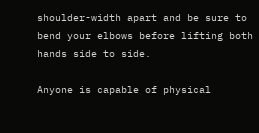shoulder-width apart and be sure to bend your elbows before lifting both hands side to side.

Anyone is capable of physical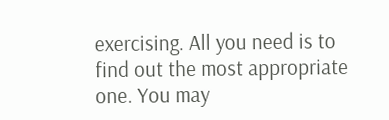exercising. All you need is to find out the most appropriate one. You may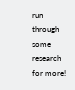run through some research for more!